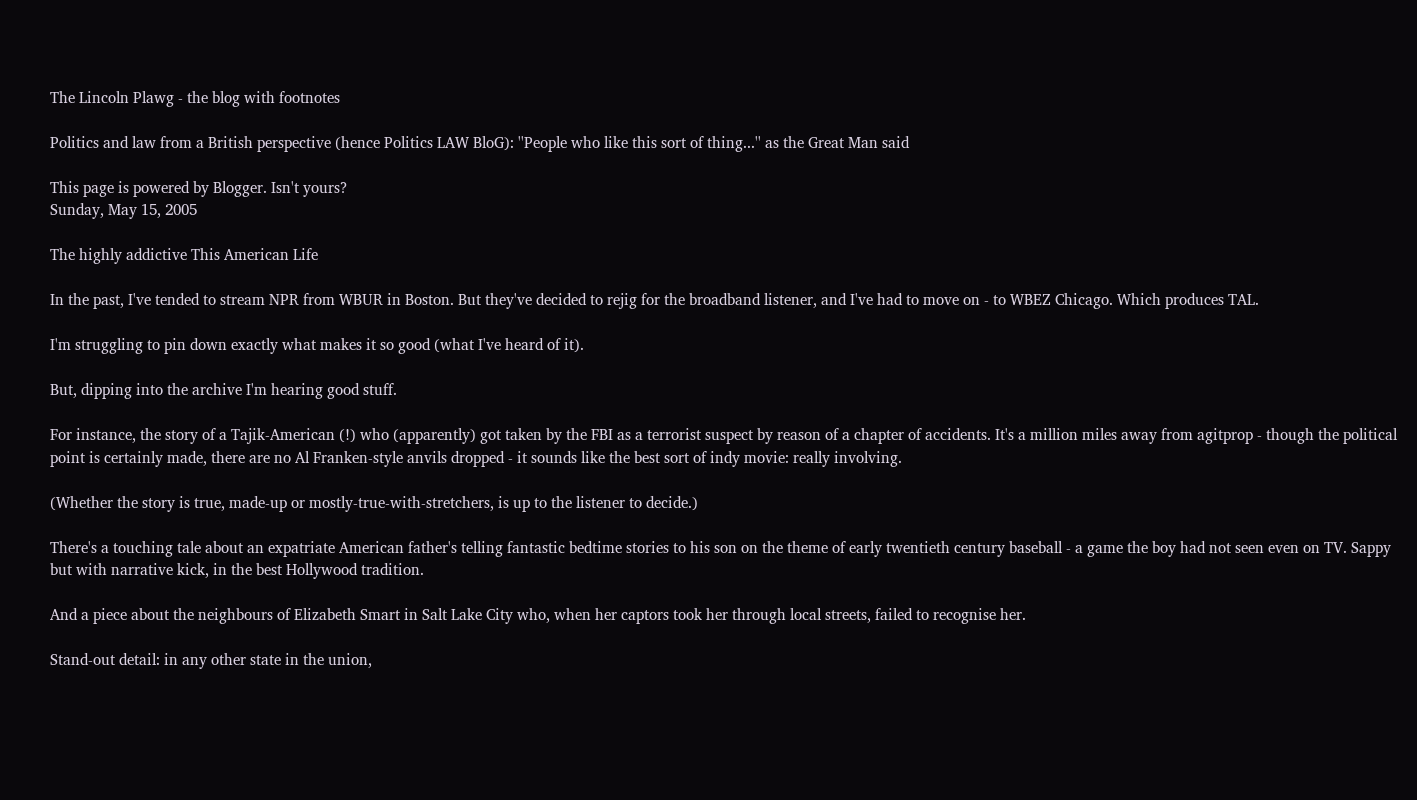The Lincoln Plawg - the blog with footnotes

Politics and law from a British perspective (hence Politics LAW BloG): ''People who like this sort of thing...'' as the Great Man said

This page is powered by Blogger. Isn't yours?
Sunday, May 15, 2005

The highly addictive This American Life

In the past, I've tended to stream NPR from WBUR in Boston. But they've decided to rejig for the broadband listener, and I've had to move on - to WBEZ Chicago. Which produces TAL.

I'm struggling to pin down exactly what makes it so good (what I've heard of it).

But, dipping into the archive I'm hearing good stuff.

For instance, the story of a Tajik-American (!) who (apparently) got taken by the FBI as a terrorist suspect by reason of a chapter of accidents. It's a million miles away from agitprop - though the political point is certainly made, there are no Al Franken-style anvils dropped - it sounds like the best sort of indy movie: really involving.

(Whether the story is true, made-up or mostly-true-with-stretchers, is up to the listener to decide.)

There's a touching tale about an expatriate American father's telling fantastic bedtime stories to his son on the theme of early twentieth century baseball - a game the boy had not seen even on TV. Sappy but with narrative kick, in the best Hollywood tradition.

And a piece about the neighbours of Elizabeth Smart in Salt Lake City who, when her captors took her through local streets, failed to recognise her.

Stand-out detail: in any other state in the union,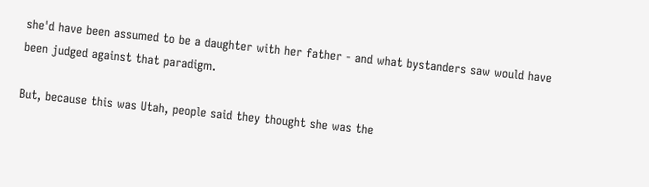she'd have been assumed to be a daughter with her father - and what bystanders saw would have been judged against that paradigm.

But, because this was Utah, people said they thought she was the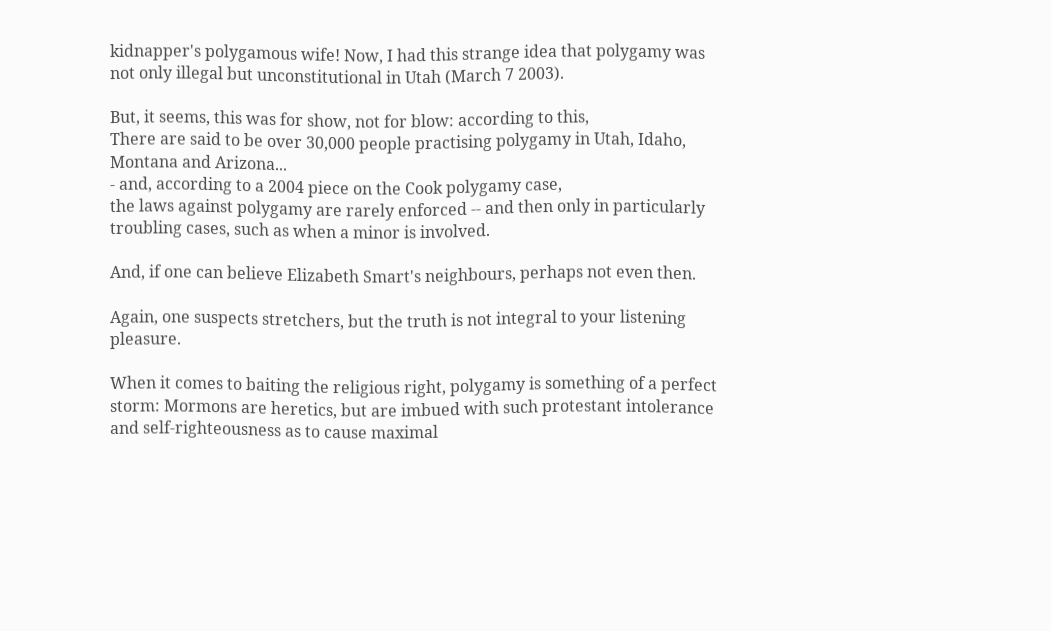kidnapper's polygamous wife! Now, I had this strange idea that polygamy was not only illegal but unconstitutional in Utah (March 7 2003).

But, it seems, this was for show, not for blow: according to this,
There are said to be over 30,000 people practising polygamy in Utah, Idaho, Montana and Arizona...
- and, according to a 2004 piece on the Cook polygamy case,
the laws against polygamy are rarely enforced -- and then only in particularly troubling cases, such as when a minor is involved.

And, if one can believe Elizabeth Smart's neighbours, perhaps not even then.

Again, one suspects stretchers, but the truth is not integral to your listening pleasure.

When it comes to baiting the religious right, polygamy is something of a perfect storm: Mormons are heretics, but are imbued with such protestant intolerance and self-righteousness as to cause maximal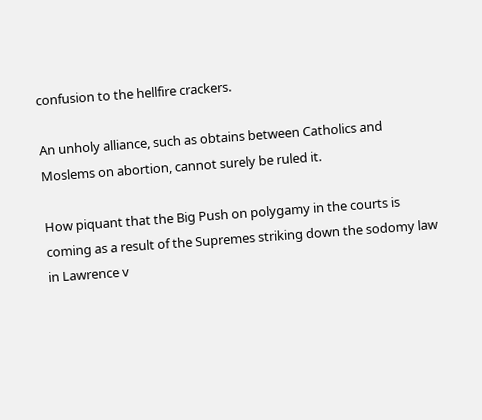confusion to the hellfire crackers.

An unholy alliance, such as obtains between Catholics and Moslems on abortion, cannot surely be ruled it.

How piquant that the Big Push on polygamy in the courts is coming as a result of the Supremes striking down the sodomy law in Lawrence v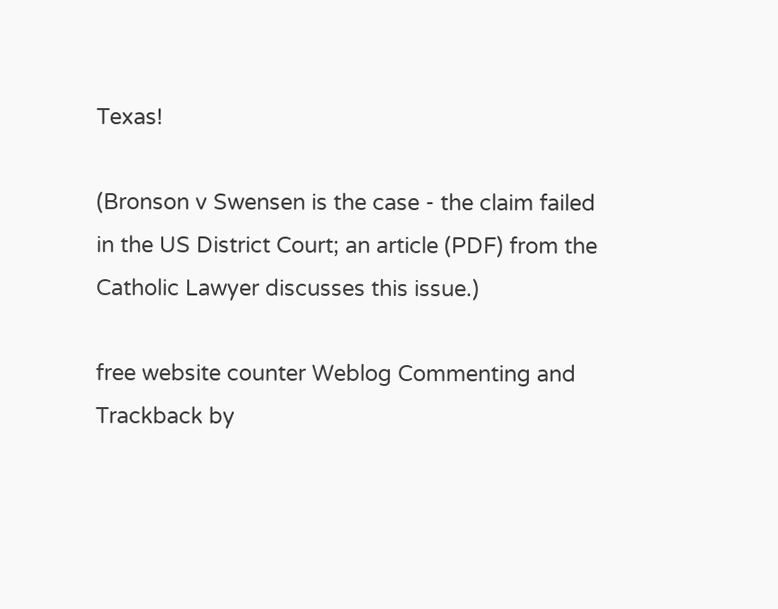Texas!

(Bronson v Swensen is the case - the claim failed in the US District Court; an article (PDF) from the Catholic Lawyer discusses this issue.)

free website counter Weblog Commenting and Trackback by